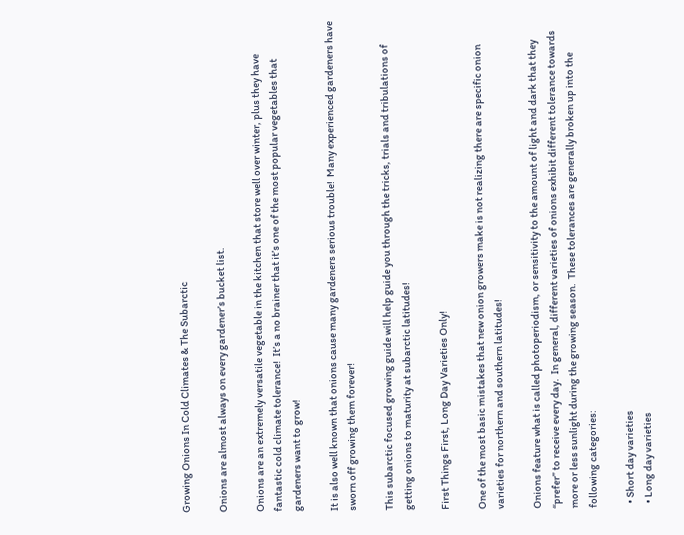Growing Onions In Cold Climates & The Subarctic

Onions are almost always on every gardener’s bucket list.

Onions are an extremely versatile vegetable in the kitchen that store well over winter, plus they have fantastic cold climate tolerance!  It’s a no brainer that it’s one of the most popular vegetables that gardeners want to grow!

It is also well known that onions cause many gardeners serious trouble!  Many experienced gardeners have sworn off growing them forever!

This subarctic focused growing guide will help guide you through the tricks, trials and tribulations of getting onions to maturity at subarctic latitudes!

First Things First, Long Day Varieties Only!

One of the most basic mistakes that new onion growers make is not realizing there are specific onion varieties for northern and southern latitudes!

Onions feature what is called photoperiodism, or sensitivity to the amount of light and dark that they “prefer” to receive every day.  In general, different varieties of onions exhibit different tolerance towards more or less sunlight during the growing season.  These tolerances are generally broken up into the following categories:

  • Short day varieties
  • Long day varieties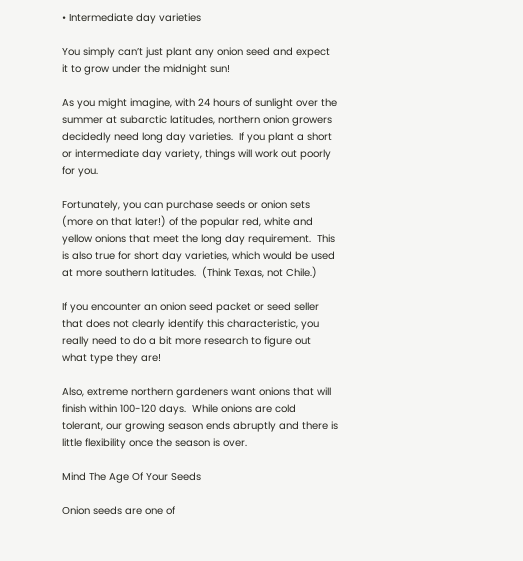• Intermediate day varieties

You simply can’t just plant any onion seed and expect it to grow under the midnight sun!

As you might imagine, with 24 hours of sunlight over the summer at subarctic latitudes, northern onion growers decidedly need long day varieties.  If you plant a short or intermediate day variety, things will work out poorly for you.

Fortunately, you can purchase seeds or onion sets (more on that later!) of the popular red, white and yellow onions that meet the long day requirement.  This is also true for short day varieties, which would be used at more southern latitudes.  (Think Texas, not Chile.)

If you encounter an onion seed packet or seed seller that does not clearly identify this characteristic, you really need to do a bit more research to figure out what type they are!

Also, extreme northern gardeners want onions that will finish within 100-120 days.  While onions are cold tolerant, our growing season ends abruptly and there is little flexibility once the season is over.

Mind The Age Of Your Seeds

Onion seeds are one of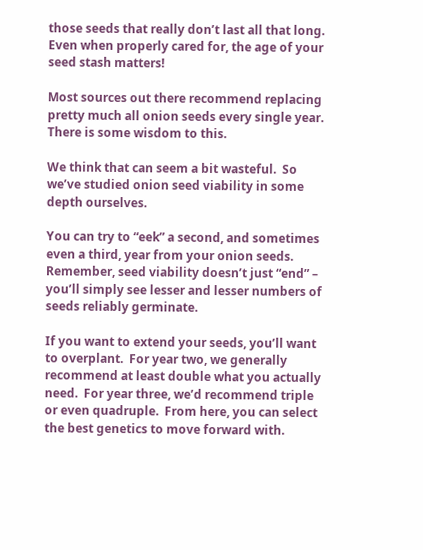those seeds that really don’t last all that long.  Even when properly cared for, the age of your seed stash matters!

Most sources out there recommend replacing pretty much all onion seeds every single year.  There is some wisdom to this.

We think that can seem a bit wasteful.  So we’ve studied onion seed viability in some depth ourselves.

You can try to “eek” a second, and sometimes even a third, year from your onion seeds.  Remember, seed viability doesn’t just “end” – you’ll simply see lesser and lesser numbers of seeds reliably germinate.

If you want to extend your seeds, you’ll want to overplant.  For year two, we generally recommend at least double what you actually need.  For year three, we’d recommend triple or even quadruple.  From here, you can select the best genetics to move forward with.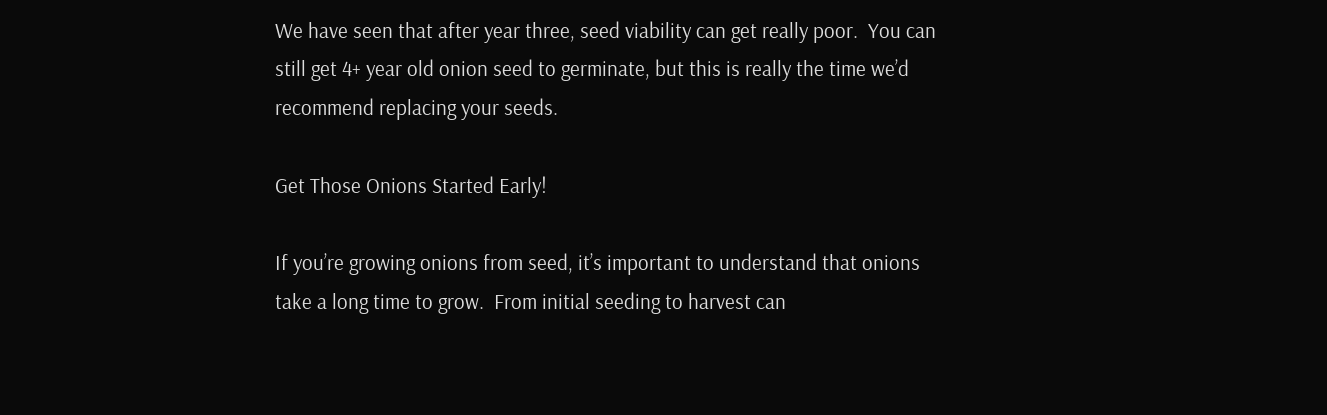We have seen that after year three, seed viability can get really poor.  You can still get 4+ year old onion seed to germinate, but this is really the time we’d recommend replacing your seeds.

Get Those Onions Started Early!

If you’re growing onions from seed, it’s important to understand that onions take a long time to grow.  From initial seeding to harvest can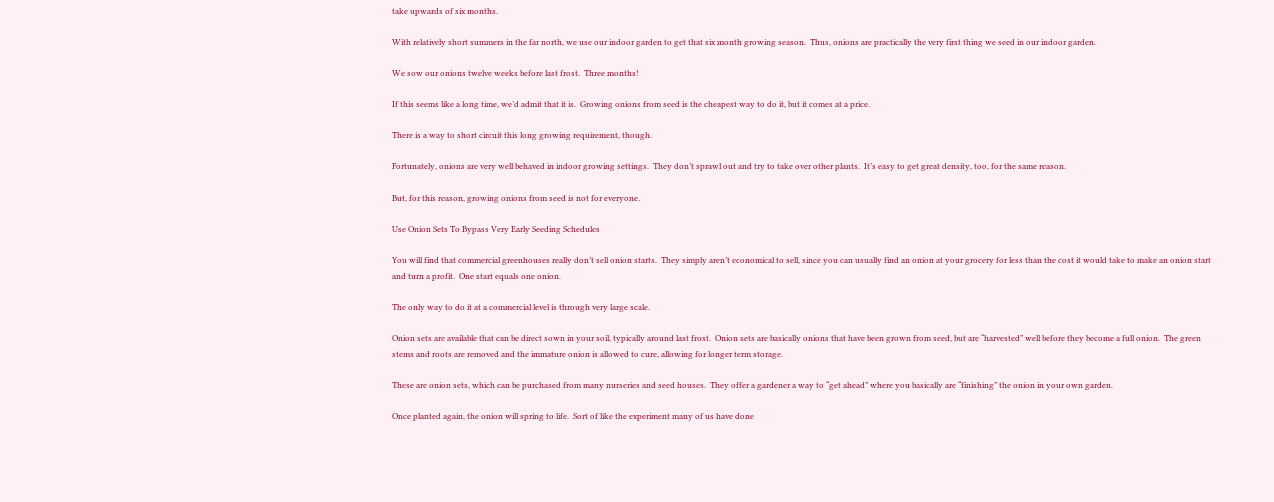take upwards of six months.

With relatively short summers in the far north, we use our indoor garden to get that six month growing season.  Thus, onions are practically the very first thing we seed in our indoor garden.

We sow our onions twelve weeks before last frost.  Three months!

If this seems like a long time, we’d admit that it is.  Growing onions from seed is the cheapest way to do it, but it comes at a price.

There is a way to short circuit this long growing requirement, though.

Fortunately, onions are very well behaved in indoor growing settings.  They don’t sprawl out and try to take over other plants.  It’s easy to get great density, too, for the same reason.

But, for this reason, growing onions from seed is not for everyone.

Use Onion Sets To Bypass Very Early Seeding Schedules

You will find that commercial greenhouses really don’t sell onion starts.  They simply aren’t economical to sell, since you can usually find an onion at your grocery for less than the cost it would take to make an onion start and turn a profit.  One start equals one onion.

The only way to do it at a commercial level is through very large scale.

Onion sets are available that can be direct sown in your soil, typically around last frost.  Onion sets are basically onions that have been grown from seed, but are “harvested” well before they become a full onion.  The green stems and roots are removed and the immature onion is allowed to cure, allowing for longer term storage.

These are onion sets, which can be purchased from many nurseries and seed houses.  They offer a gardener a way to “get ahead” where you basically are “finishing” the onion in your own garden.

Once planted again, the onion will spring to life.  Sort of like the experiment many of us have done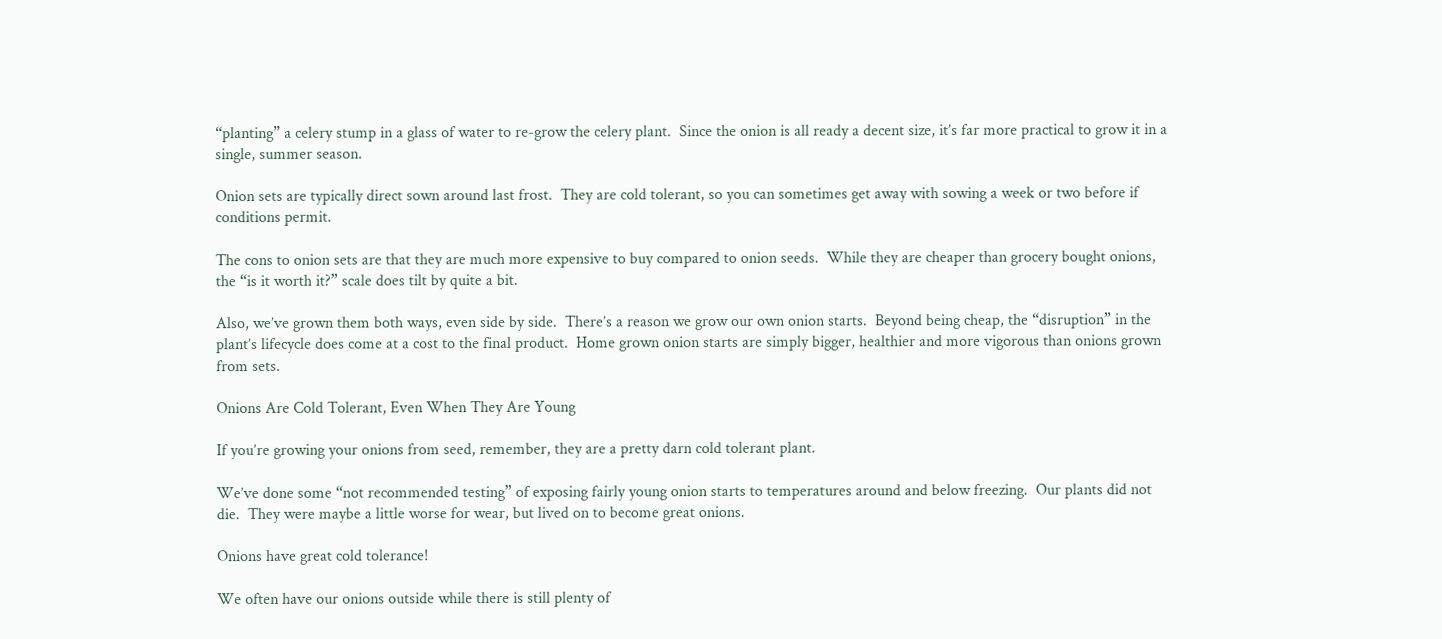“planting” a celery stump in a glass of water to re-grow the celery plant.  Since the onion is all ready a decent size, it’s far more practical to grow it in a single, summer season.

Onion sets are typically direct sown around last frost.  They are cold tolerant, so you can sometimes get away with sowing a week or two before if conditions permit.

The cons to onion sets are that they are much more expensive to buy compared to onion seeds.  While they are cheaper than grocery bought onions, the “is it worth it?” scale does tilt by quite a bit.

Also, we’ve grown them both ways, even side by side.  There’s a reason we grow our own onion starts.  Beyond being cheap, the “disruption” in the plant’s lifecycle does come at a cost to the final product.  Home grown onion starts are simply bigger, healthier and more vigorous than onions grown from sets.

Onions Are Cold Tolerant, Even When They Are Young

If you’re growing your onions from seed, remember, they are a pretty darn cold tolerant plant.

We’ve done some “not recommended testing” of exposing fairly young onion starts to temperatures around and below freezing.  Our plants did not die.  They were maybe a little worse for wear, but lived on to become great onions.

Onions have great cold tolerance!

We often have our onions outside while there is still plenty of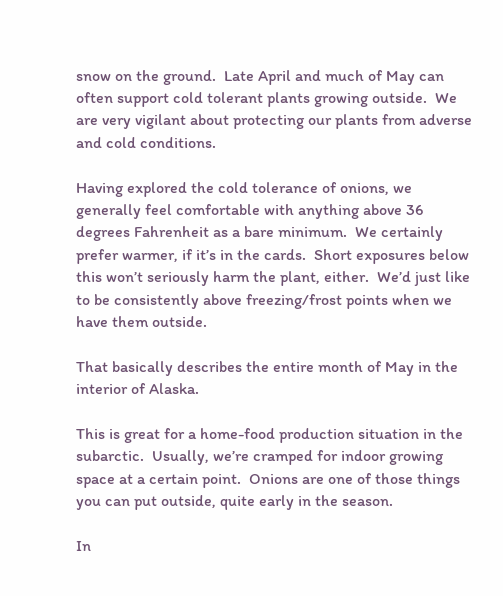snow on the ground.  Late April and much of May can often support cold tolerant plants growing outside.  We are very vigilant about protecting our plants from adverse and cold conditions.

Having explored the cold tolerance of onions, we generally feel comfortable with anything above 36 degrees Fahrenheit as a bare minimum.  We certainly prefer warmer, if it’s in the cards.  Short exposures below this won’t seriously harm the plant, either.  We’d just like to be consistently above freezing/frost points when we have them outside.

That basically describes the entire month of May in the interior of Alaska.

This is great for a home-food production situation in the subarctic.  Usually, we’re cramped for indoor growing space at a certain point.  Onions are one of those things you can put outside, quite early in the season.

In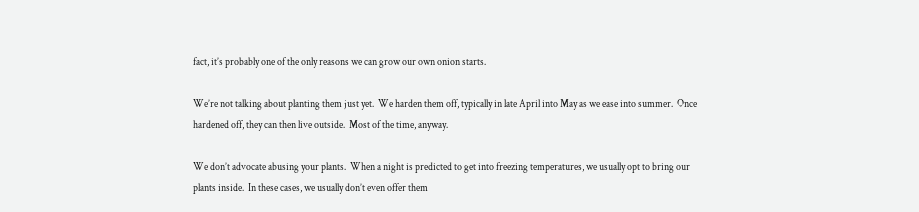fact, it’s probably one of the only reasons we can grow our own onion starts.

We’re not talking about planting them just yet.  We harden them off, typically in late April into May as we ease into summer.  Once hardened off, they can then live outside.  Most of the time, anyway.

We don’t advocate abusing your plants.  When a night is predicted to get into freezing temperatures, we usually opt to bring our plants inside.  In these cases, we usually don’t even offer them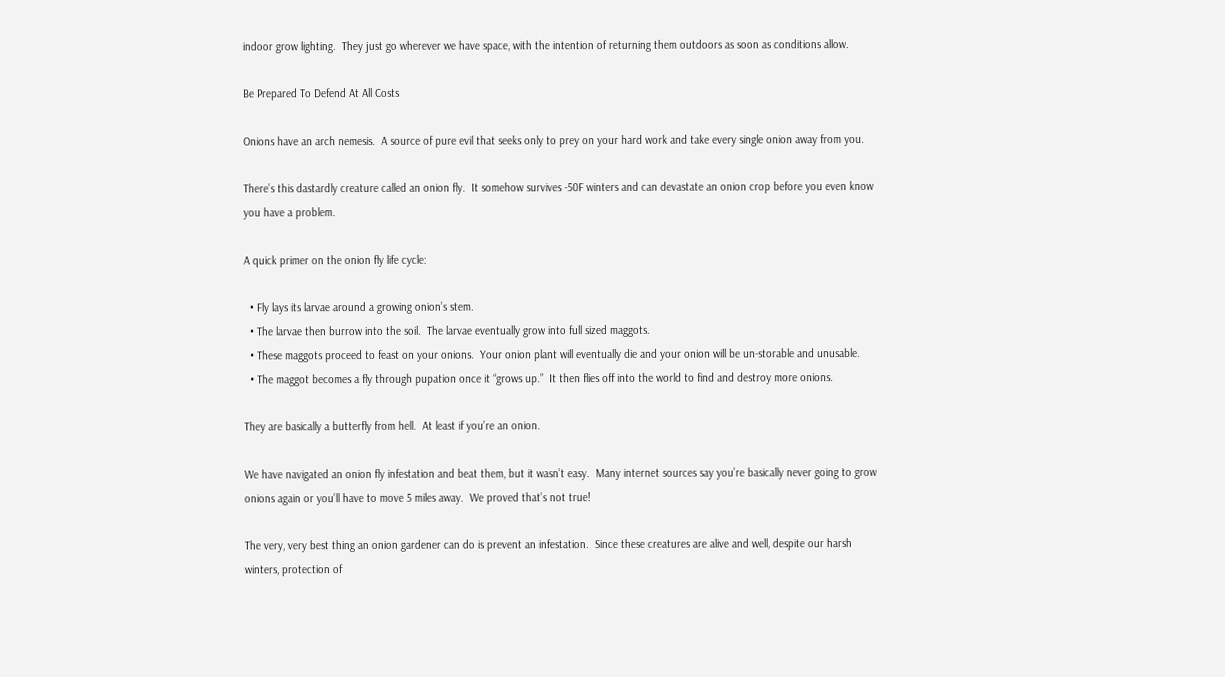indoor grow lighting.  They just go wherever we have space, with the intention of returning them outdoors as soon as conditions allow.

Be Prepared To Defend At All Costs

Onions have an arch nemesis.  A source of pure evil that seeks only to prey on your hard work and take every single onion away from you.

There’s this dastardly creature called an onion fly.  It somehow survives -50F winters and can devastate an onion crop before you even know you have a problem.

A quick primer on the onion fly life cycle:

  • Fly lays its larvae around a growing onion’s stem.
  • The larvae then burrow into the soil.  The larvae eventually grow into full sized maggots.
  • These maggots proceed to feast on your onions.  Your onion plant will eventually die and your onion will be un-storable and unusable.
  • The maggot becomes a fly through pupation once it “grows up.”  It then flies off into the world to find and destroy more onions.

They are basically a butterfly from hell.  At least if you’re an onion.

We have navigated an onion fly infestation and beat them, but it wasn’t easy.  Many internet sources say you’re basically never going to grow onions again or you’ll have to move 5 miles away.  We proved that’s not true!

The very, very best thing an onion gardener can do is prevent an infestation.  Since these creatures are alive and well, despite our harsh winters, protection of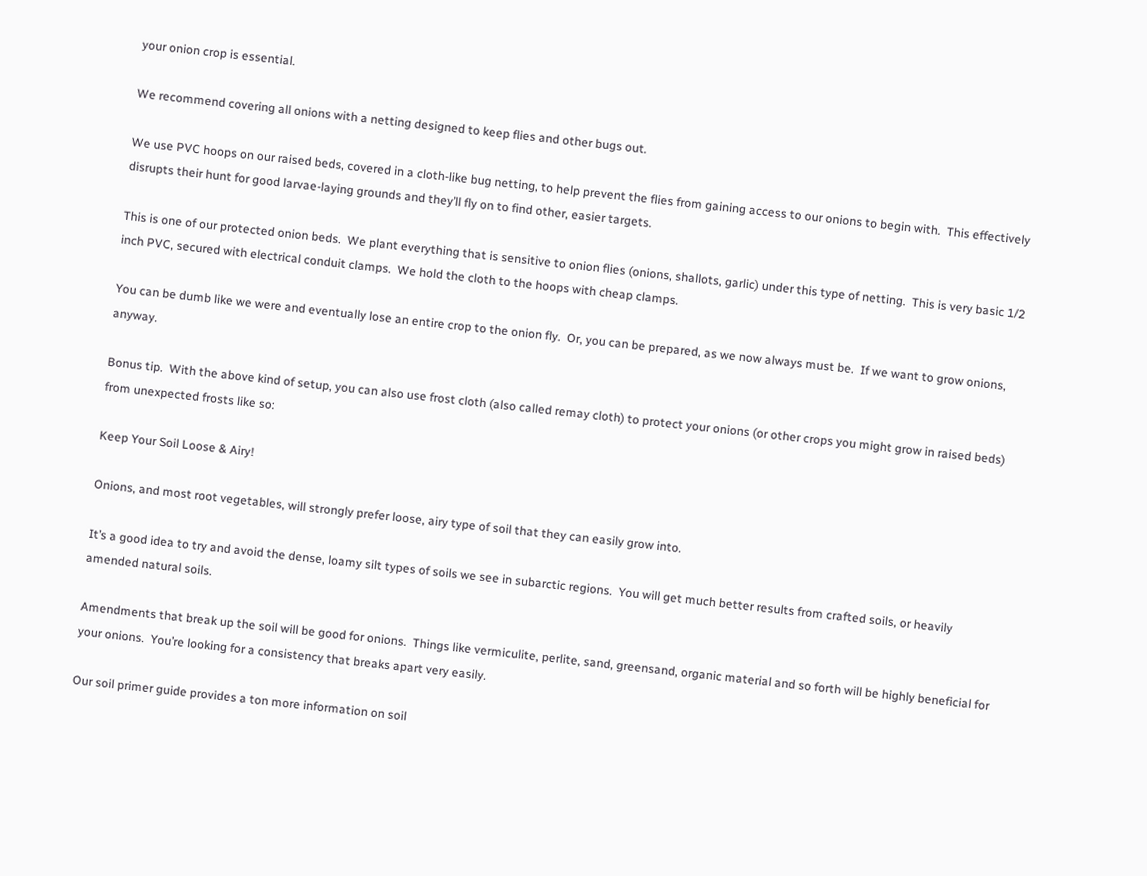your onion crop is essential.

We recommend covering all onions with a netting designed to keep flies and other bugs out.

We use PVC hoops on our raised beds, covered in a cloth-like bug netting, to help prevent the flies from gaining access to our onions to begin with.  This effectively disrupts their hunt for good larvae-laying grounds and they’ll fly on to find other, easier targets.

This is one of our protected onion beds.  We plant everything that is sensitive to onion flies (onions, shallots, garlic) under this type of netting.  This is very basic 1/2 inch PVC, secured with electrical conduit clamps.  We hold the cloth to the hoops with cheap clamps.

You can be dumb like we were and eventually lose an entire crop to the onion fly.  Or, you can be prepared, as we now always must be.  If we want to grow onions, anyway.

Bonus tip.  With the above kind of setup, you can also use frost cloth (also called remay cloth) to protect your onions (or other crops you might grow in raised beds) from unexpected frosts like so:

Keep Your Soil Loose & Airy!

Onions, and most root vegetables, will strongly prefer loose, airy type of soil that they can easily grow into.

It’s a good idea to try and avoid the dense, loamy silt types of soils we see in subarctic regions.  You will get much better results from crafted soils, or heavily amended natural soils.

Amendments that break up the soil will be good for onions.  Things like vermiculite, perlite, sand, greensand, organic material and so forth will be highly beneficial for your onions.  You’re looking for a consistency that breaks apart very easily.

Our soil primer guide provides a ton more information on soil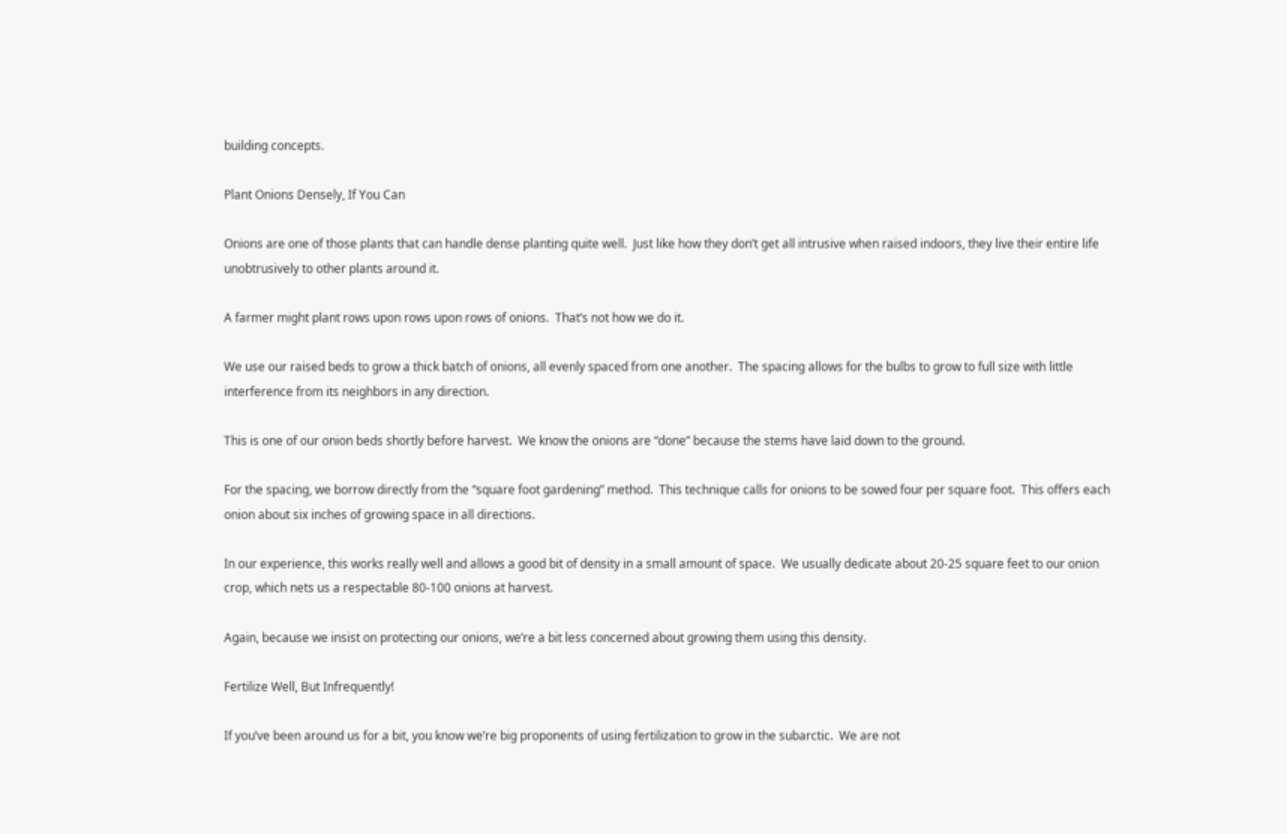building concepts.

Plant Onions Densely, If You Can

Onions are one of those plants that can handle dense planting quite well.  Just like how they don’t get all intrusive when raised indoors, they live their entire life unobtrusively to other plants around it.

A farmer might plant rows upon rows upon rows of onions.  That’s not how we do it.

We use our raised beds to grow a thick batch of onions, all evenly spaced from one another.  The spacing allows for the bulbs to grow to full size with little interference from its neighbors in any direction.

This is one of our onion beds shortly before harvest.  We know the onions are “done” because the stems have laid down to the ground.

For the spacing, we borrow directly from the “square foot gardening” method.  This technique calls for onions to be sowed four per square foot.  This offers each onion about six inches of growing space in all directions.

In our experience, this works really well and allows a good bit of density in a small amount of space.  We usually dedicate about 20-25 square feet to our onion crop, which nets us a respectable 80-100 onions at harvest.

Again, because we insist on protecting our onions, we’re a bit less concerned about growing them using this density.

Fertilize Well, But Infrequently!

If you’ve been around us for a bit, you know we’re big proponents of using fertilization to grow in the subarctic.  We are not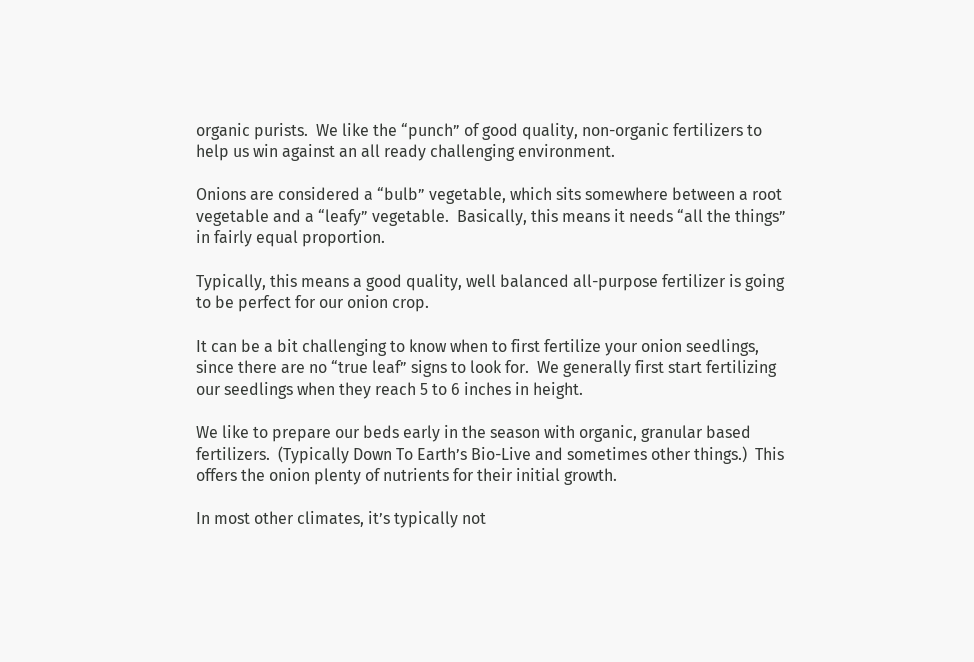organic purists.  We like the “punch” of good quality, non-organic fertilizers to help us win against an all ready challenging environment.

Onions are considered a “bulb” vegetable, which sits somewhere between a root vegetable and a “leafy” vegetable.  Basically, this means it needs “all the things” in fairly equal proportion.

Typically, this means a good quality, well balanced all-purpose fertilizer is going to be perfect for our onion crop.

It can be a bit challenging to know when to first fertilize your onion seedlings, since there are no “true leaf” signs to look for.  We generally first start fertilizing our seedlings when they reach 5 to 6 inches in height.

We like to prepare our beds early in the season with organic, granular based fertilizers.  (Typically Down To Earth’s Bio-Live and sometimes other things.)  This offers the onion plenty of nutrients for their initial growth.

In most other climates, it’s typically not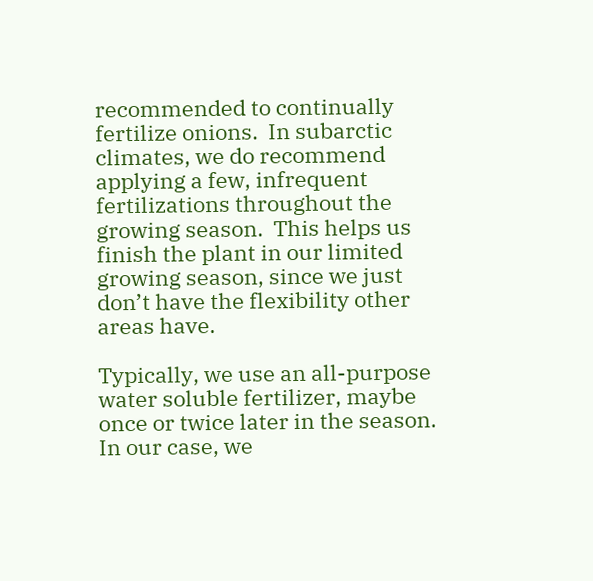recommended to continually fertilize onions.  In subarctic climates, we do recommend applying a few, infrequent fertilizations throughout the growing season.  This helps us finish the plant in our limited growing season, since we just don’t have the flexibility other areas have.

Typically, we use an all-purpose water soluble fertilizer, maybe once or twice later in the season.  In our case, we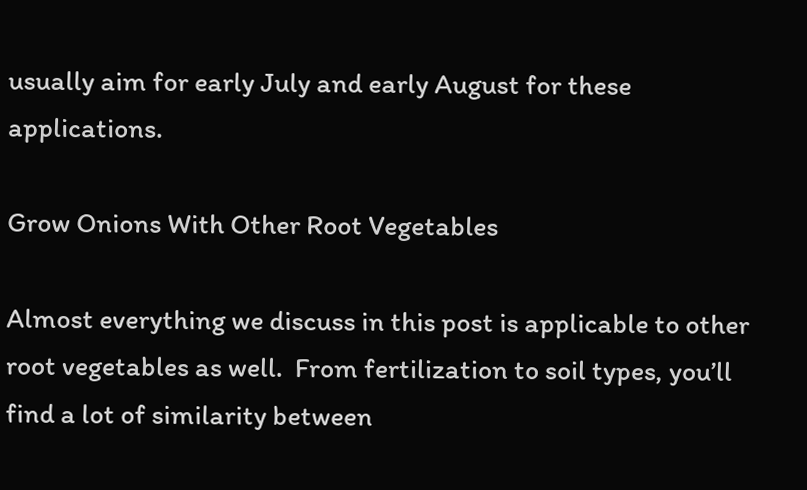usually aim for early July and early August for these applications.

Grow Onions With Other Root Vegetables

Almost everything we discuss in this post is applicable to other root vegetables as well.  From fertilization to soil types, you’ll find a lot of similarity between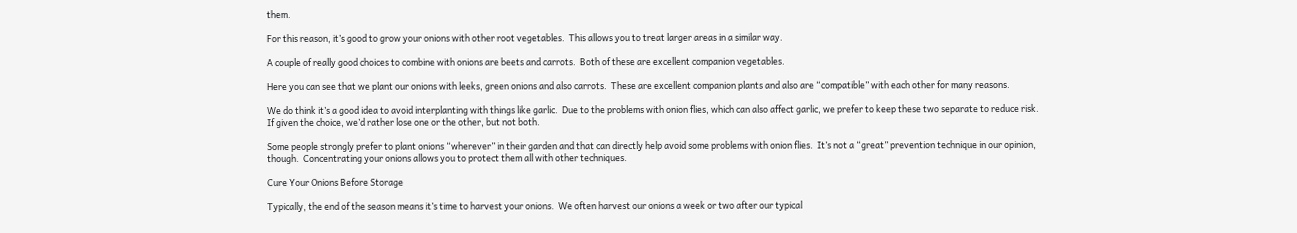them.

For this reason, it’s good to grow your onions with other root vegetables.  This allows you to treat larger areas in a similar way.

A couple of really good choices to combine with onions are beets and carrots.  Both of these are excellent companion vegetables.

Here you can see that we plant our onions with leeks, green onions and also carrots.  These are excellent companion plants and also are “compatible” with each other for many reasons.

We do think it’s a good idea to avoid interplanting with things like garlic.  Due to the problems with onion flies, which can also affect garlic, we prefer to keep these two separate to reduce risk.  If given the choice, we’d rather lose one or the other, but not both.

Some people strongly prefer to plant onions “wherever” in their garden and that can directly help avoid some problems with onion flies.  It’s not a “great” prevention technique in our opinion, though.  Concentrating your onions allows you to protect them all with other techniques.

Cure Your Onions Before Storage

Typically, the end of the season means it’s time to harvest your onions.  We often harvest our onions a week or two after our typical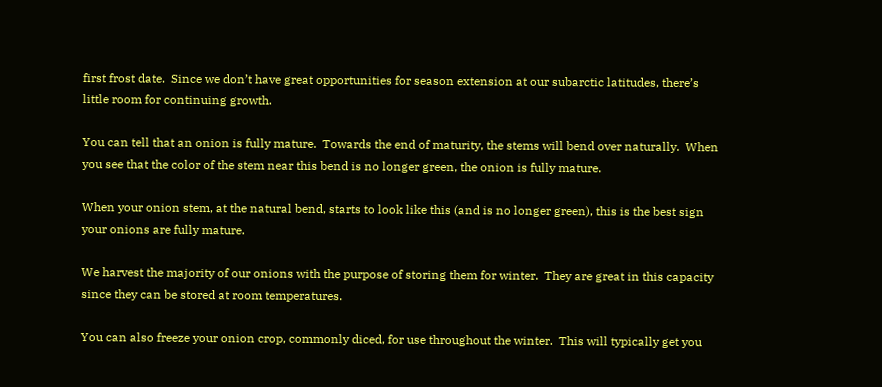first frost date.  Since we don’t have great opportunities for season extension at our subarctic latitudes, there’s little room for continuing growth.

You can tell that an onion is fully mature.  Towards the end of maturity, the stems will bend over naturally.  When you see that the color of the stem near this bend is no longer green, the onion is fully mature.

When your onion stem, at the natural bend, starts to look like this (and is no longer green), this is the best sign your onions are fully mature.

We harvest the majority of our onions with the purpose of storing them for winter.  They are great in this capacity since they can be stored at room temperatures.

You can also freeze your onion crop, commonly diced, for use throughout the winter.  This will typically get you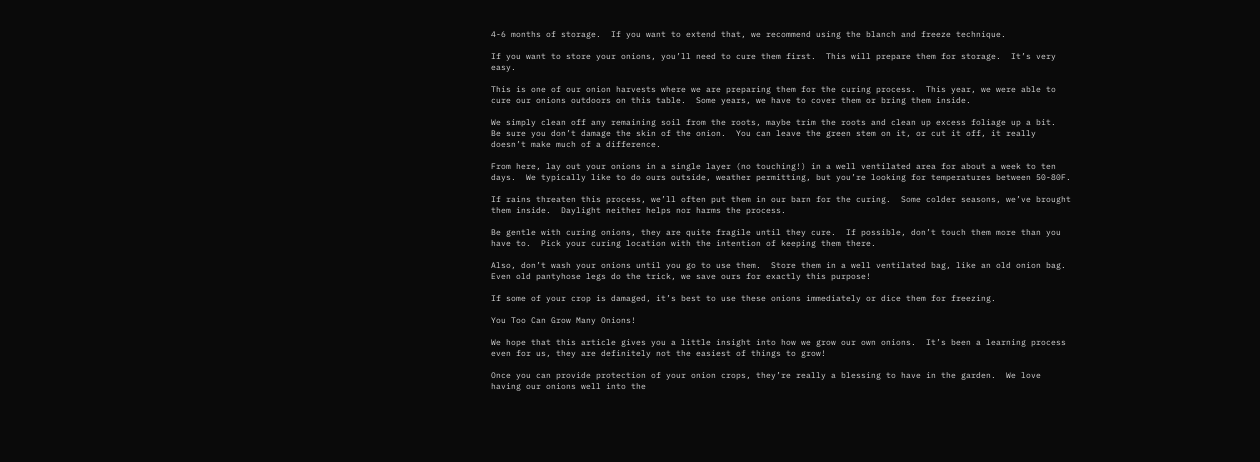4-6 months of storage.  If you want to extend that, we recommend using the blanch and freeze technique.

If you want to store your onions, you’ll need to cure them first.  This will prepare them for storage.  It’s very easy.

This is one of our onion harvests where we are preparing them for the curing process.  This year, we were able to cure our onions outdoors on this table.  Some years, we have to cover them or bring them inside.

We simply clean off any remaining soil from the roots, maybe trim the roots and clean up excess foliage up a bit.  Be sure you don’t damage the skin of the onion.  You can leave the green stem on it, or cut it off, it really doesn’t make much of a difference.

From here, lay out your onions in a single layer (no touching!) in a well ventilated area for about a week to ten days.  We typically like to do ours outside, weather permitting, but you’re looking for temperatures between 50-80F.

If rains threaten this process, we’ll often put them in our barn for the curing.  Some colder seasons, we’ve brought them inside.  Daylight neither helps nor harms the process.

Be gentle with curing onions, they are quite fragile until they cure.  If possible, don’t touch them more than you have to.  Pick your curing location with the intention of keeping them there.

Also, don’t wash your onions until you go to use them.  Store them in a well ventilated bag, like an old onion bag.  Even old pantyhose legs do the trick, we save ours for exactly this purpose!

If some of your crop is damaged, it’s best to use these onions immediately or dice them for freezing.

You Too Can Grow Many Onions!

We hope that this article gives you a little insight into how we grow our own onions.  It’s been a learning process even for us, they are definitely not the easiest of things to grow!

Once you can provide protection of your onion crops, they’re really a blessing to have in the garden.  We love having our onions well into the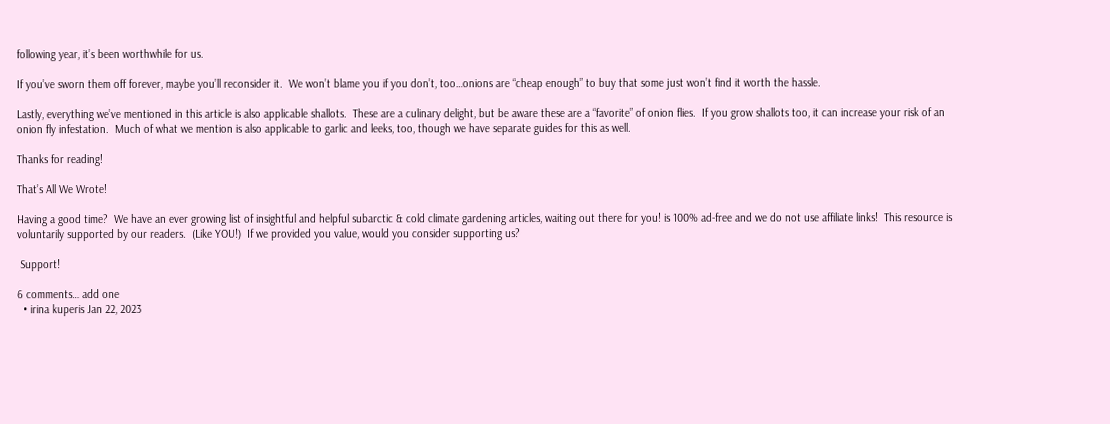following year, it’s been worthwhile for us.

If you’ve sworn them off forever, maybe you’ll reconsider it.  We won’t blame you if you don’t, too…onions are “cheap enough” to buy that some just won’t find it worth the hassle.

Lastly, everything we’ve mentioned in this article is also applicable shallots.  These are a culinary delight, but be aware these are a “favorite” of onion flies.  If you grow shallots too, it can increase your risk of an onion fly infestation.  Much of what we mention is also applicable to garlic and leeks, too, though we have separate guides for this as well.

Thanks for reading!

That’s All We Wrote!

Having a good time?  We have an ever growing list of insightful and helpful subarctic & cold climate gardening articles, waiting out there for you! is 100% ad-free and we do not use affiliate links!  This resource is voluntarily supported by our readers.  (Like YOU!)  If we provided you value, would you consider supporting us?

 Support!

6 comments… add one
  • irina kuperis Jan 22, 2023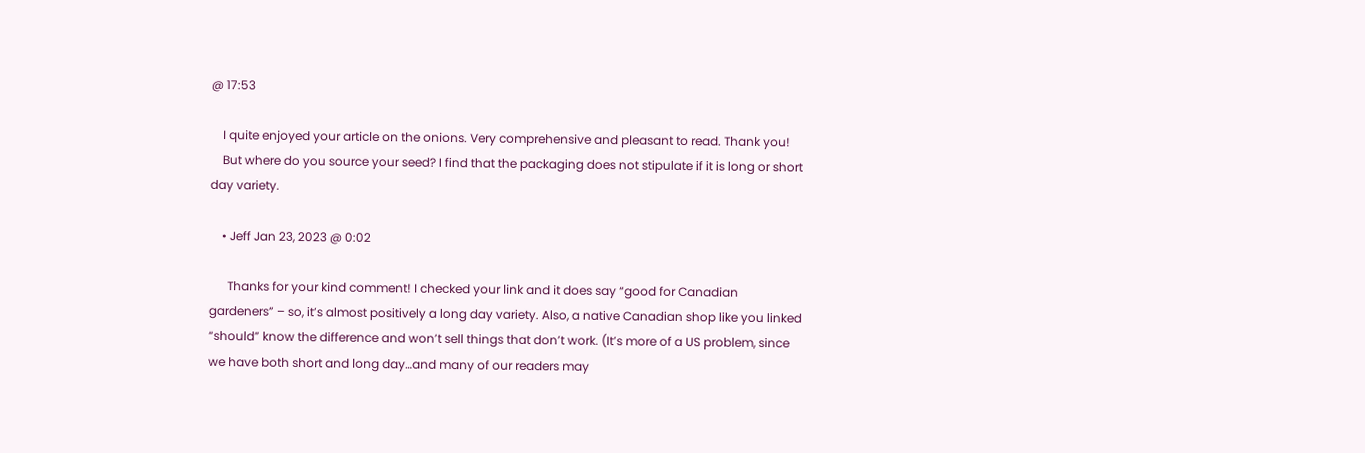@ 17:53

    I quite enjoyed your article on the onions. Very comprehensive and pleasant to read. Thank you!
    But where do you source your seed? I find that the packaging does not stipulate if it is long or short day variety.

    • Jeff Jan 23, 2023 @ 0:02

      Thanks for your kind comment! I checked your link and it does say “good for Canadian gardeners” – so, it’s almost positively a long day variety. Also, a native Canadian shop like you linked “should” know the difference and won’t sell things that don’t work. (It’s more of a US problem, since we have both short and long day…and many of our readers may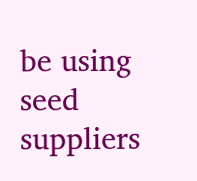be using seed suppliers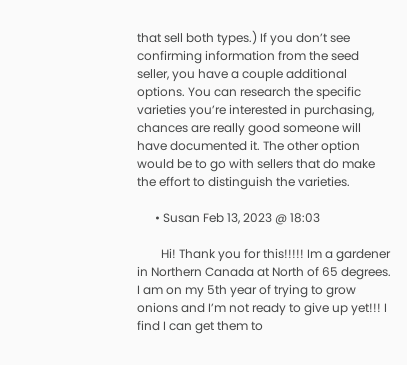that sell both types.) If you don’t see confirming information from the seed seller, you have a couple additional options. You can research the specific varieties you’re interested in purchasing, chances are really good someone will have documented it. The other option would be to go with sellers that do make the effort to distinguish the varieties.

      • Susan Feb 13, 2023 @ 18:03

        Hi! Thank you for this!!!!! Im a gardener in Northern Canada at North of 65 degrees. I am on my 5th year of trying to grow onions and I’m not ready to give up yet!!! I find I can get them to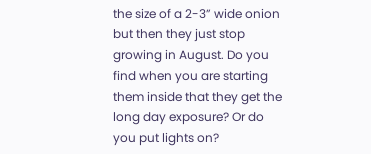the size of a 2-3” wide onion but then they just stop growing in August. Do you find when you are starting them inside that they get the long day exposure? Or do you put lights on?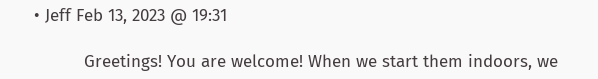• Jeff Feb 13, 2023 @ 19:31

          Greetings! You are welcome! When we start them indoors, we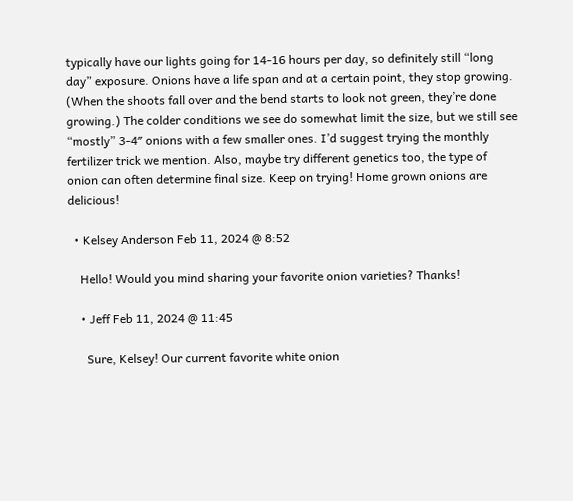typically have our lights going for 14-16 hours per day, so definitely still “long day” exposure. Onions have a life span and at a certain point, they stop growing. (When the shoots fall over and the bend starts to look not green, they’re done growing.) The colder conditions we see do somewhat limit the size, but we still see “mostly” 3-4″ onions with a few smaller ones. I’d suggest trying the monthly fertilizer trick we mention. Also, maybe try different genetics too, the type of onion can often determine final size. Keep on trying! Home grown onions are delicious!

  • Kelsey Anderson Feb 11, 2024 @ 8:52

    Hello! Would you mind sharing your favorite onion varieties? Thanks!

    • Jeff Feb 11, 2024 @ 11:45

      Sure, Kelsey! Our current favorite white onion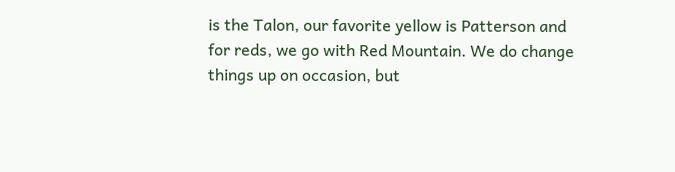is the Talon, our favorite yellow is Patterson and for reds, we go with Red Mountain. We do change things up on occasion, but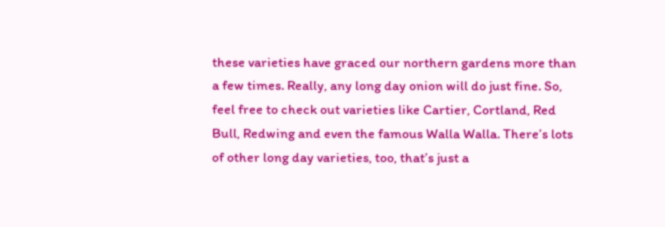these varieties have graced our northern gardens more than a few times. Really, any long day onion will do just fine. So, feel free to check out varieties like Cartier, Cortland, Red Bull, Redwing and even the famous Walla Walla. There’s lots of other long day varieties, too, that’s just a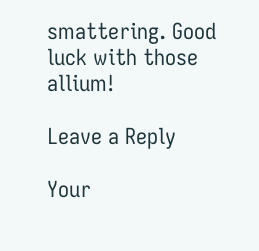smattering. Good luck with those allium!

Leave a Reply

Your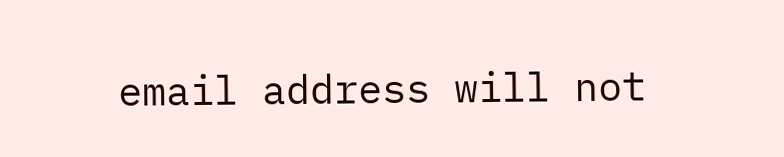email address will not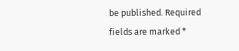be published. Required fields are marked *